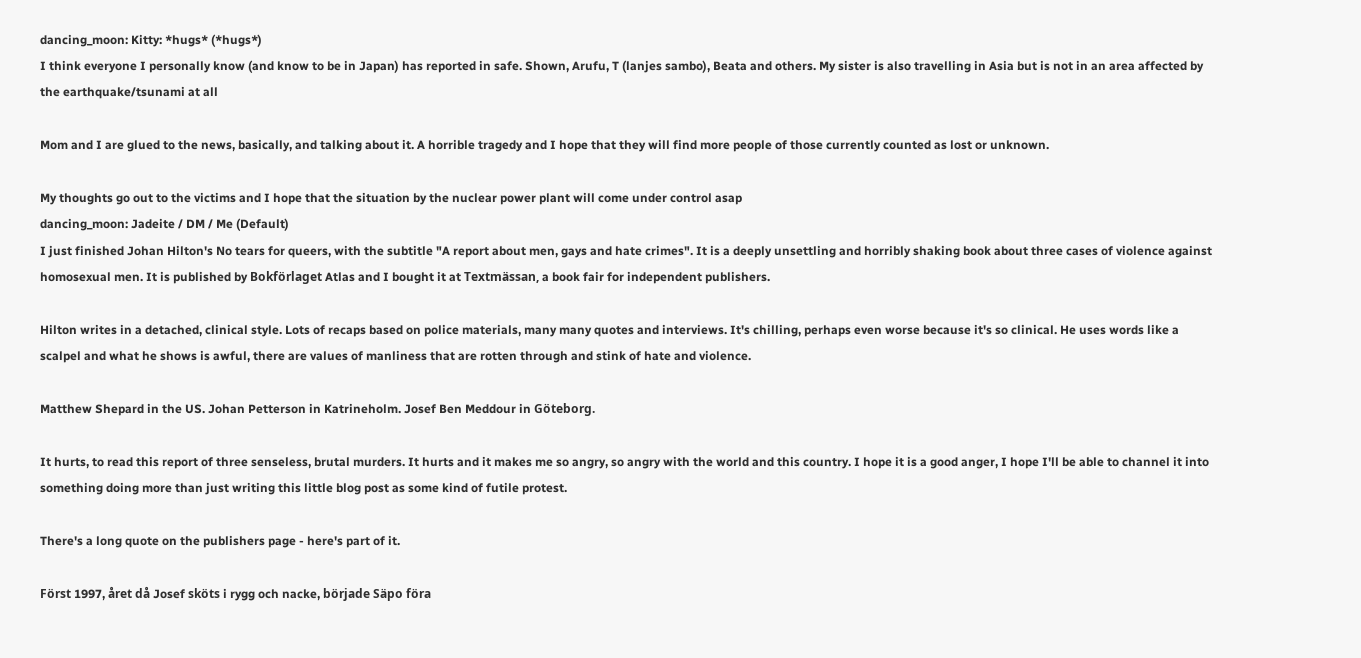dancing_moon: Kitty: *hugs* (*hugs*)
I think everyone I personally know (and know to be in Japan) has reported in safe. Shown, Arufu, T (lanjes sambo), Beata and others. My sister is also travelling in Asia but is not in an area affected by the earthquake/tsunami at all

Mom and I are glued to the news, basically, and talking about it. A horrible tragedy and I hope that they will find more people of those currently counted as lost or unknown.

My thoughts go out to the victims and I hope that the situation by the nuclear power plant will come under control asap
dancing_moon: Jadeite / DM / Me (Default)
I just finished Johan Hilton's No tears for queers, with the subtitle "A report about men, gays and hate crimes". It is a deeply unsettling and horribly shaking book about three cases of violence against homosexual men. It is published by Bokförlaget Atlas and I bought it at Textmässan, a book fair for independent publishers.

Hilton writes in a detached, clinical style. Lots of recaps based on police materials, many many quotes and interviews. It's chilling, perhaps even worse because it's so clinical. He uses words like a scalpel and what he shows is awful, there are values of manliness that are rotten through and stink of hate and violence.

Matthew Shepard in the US. Johan Petterson in Katrineholm. Josef Ben Meddour in Göteborg.

It hurts, to read this report of three senseless, brutal murders. It hurts and it makes me so angry, so angry with the world and this country. I hope it is a good anger, I hope I'll be able to channel it into something doing more than just writing this little blog post as some kind of futile protest.

There's a long quote on the publishers page - here's part of it.

Först 1997, året då Josef sköts i rygg och nacke, började Säpo föra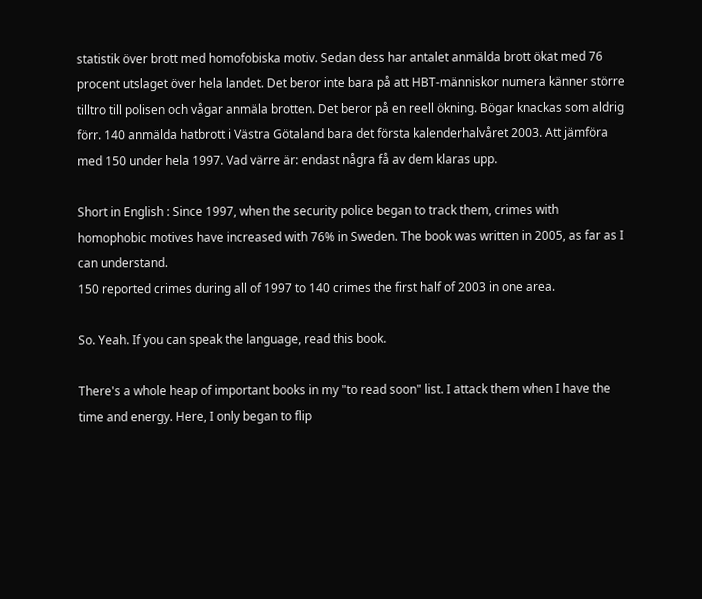statistik över brott med homofobiska motiv. Sedan dess har antalet anmälda brott ökat med 76 procent utslaget över hela landet. Det beror inte bara på att HBT-människor numera känner större tilltro till polisen och vågar anmäla brotten. Det beror på en reell ökning. Bögar knackas som aldrig förr. 140 anmälda hatbrott i Västra Götaland bara det första kalenderhalvåret 2003. Att jämföra med 150 under hela 1997. Vad värre är: endast några få av dem klaras upp.

Short in English : Since 1997, when the security police began to track them, crimes with homophobic motives have increased with 76% in Sweden. The book was written in 2005, as far as I can understand.
150 reported crimes during all of 1997 to 140 crimes the first half of 2003 in one area.

So. Yeah. If you can speak the language, read this book.

There's a whole heap of important books in my "to read soon" list. I attack them when I have the time and energy. Here, I only began to flip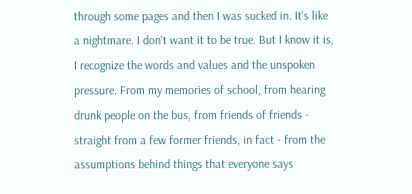through some pages and then I was sucked in. It's like a nightmare. I don't want it to be true. But I know it is, I recognize the words and values and the unspoken pressure. From my memories of school, from hearing drunk people on the bus, from friends of friends - straight from a few former friends, in fact - from the assumptions behind things that everyone says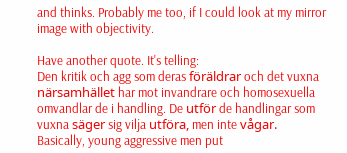and thinks. Probably me too, if I could look at my mirror image with objectivity.

Have another quote. It's telling:
Den kritik och agg som deras föräldrar och det vuxna närsamhället har mot invandrare och homosexuella omvandlar de i handling. De utför de handlingar som vuxna säger sig vilja utföra, men inte vågar.
Basically, young aggressive men put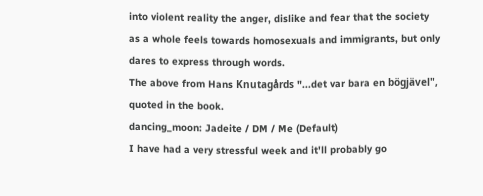into violent reality the anger, dislike and fear that the society as a whole feels towards homosexuals and immigrants, but only dares to express through words.
The above from Hans Knutagårds "...det var bara en bögjävel", quoted in the book.
dancing_moon: Jadeite / DM / Me (Default)
I have had a very stressful week and it'll probably go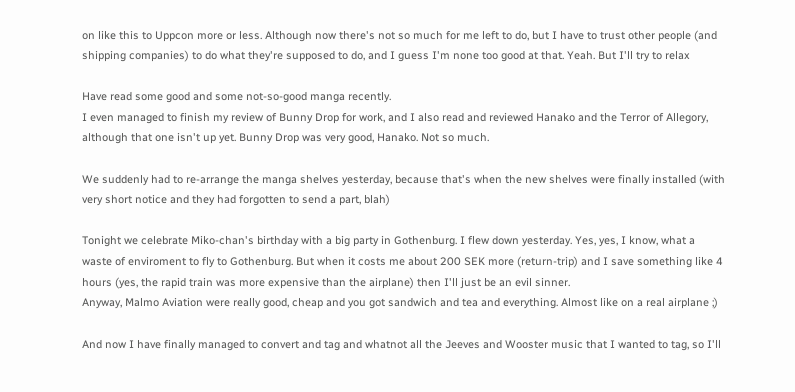on like this to Uppcon more or less. Although now there's not so much for me left to do, but I have to trust other people (and shipping companies) to do what they're supposed to do, and I guess I'm none too good at that. Yeah. But I'll try to relax

Have read some good and some not-so-good manga recently.
I even managed to finish my review of Bunny Drop for work, and I also read and reviewed Hanako and the Terror of Allegory, although that one isn't up yet. Bunny Drop was very good, Hanako. Not so much.

We suddenly had to re-arrange the manga shelves yesterday, because that's when the new shelves were finally installed (with very short notice and they had forgotten to send a part, blah)

Tonight we celebrate Miko-chan's birthday with a big party in Gothenburg. I flew down yesterday. Yes, yes, I know, what a waste of enviroment to fly to Gothenburg. But when it costs me about 200 SEK more (return-trip) and I save something like 4 hours (yes, the rapid train was more expensive than the airplane) then I'll just be an evil sinner.
Anyway, Malmo Aviation were really good, cheap and you got sandwich and tea and everything. Almost like on a real airplane ;)

And now I have finally managed to convert and tag and whatnot all the Jeeves and Wooster music that I wanted to tag, so I'll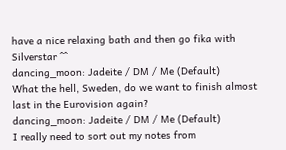have a nice relaxing bath and then go fika with Silverstar ^^
dancing_moon: Jadeite / DM / Me (Default)
What the hell, Sweden, do we want to finish almost last in the Eurovision again?
dancing_moon: Jadeite / DM / Me (Default)
I really need to sort out my notes from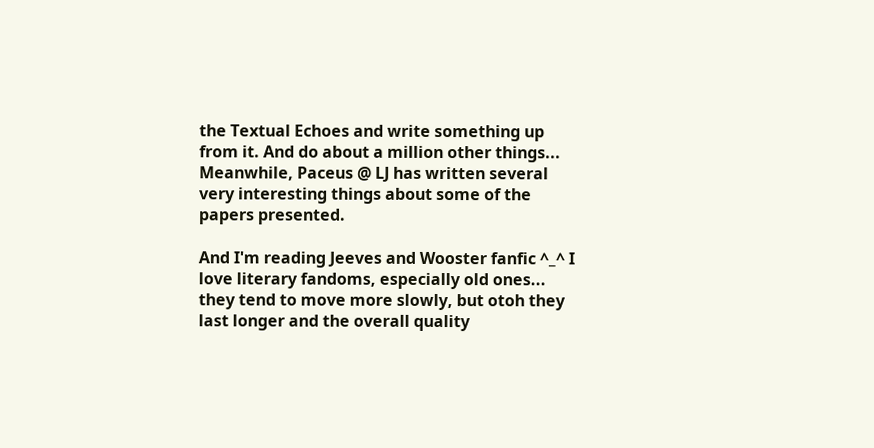the Textual Echoes and write something up from it. And do about a million other things... Meanwhile, Paceus @ LJ has written several very interesting things about some of the papers presented.

And I'm reading Jeeves and Wooster fanfic ^_^ I love literary fandoms, especially old ones... they tend to move more slowly, but otoh they last longer and the overall quality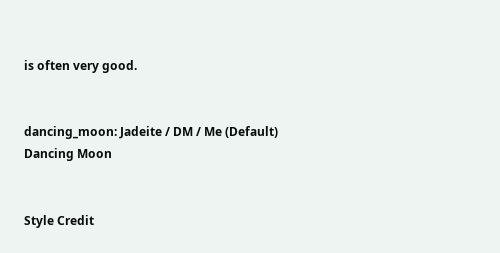is often very good.


dancing_moon: Jadeite / DM / Me (Default)
Dancing Moon


Style Credit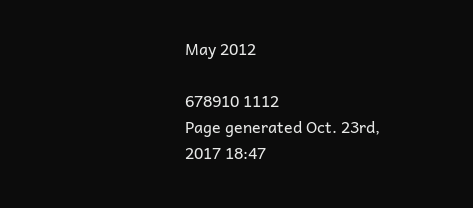May 2012

678910 1112
Page generated Oct. 23rd, 2017 18:47